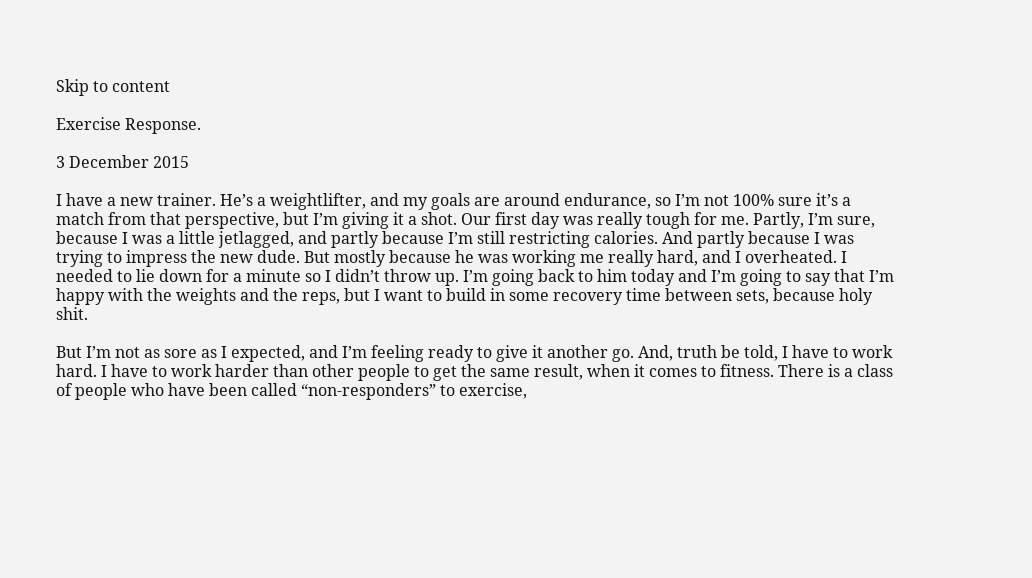Skip to content

Exercise Response.

3 December 2015

I have a new trainer. He’s a weightlifter, and my goals are around endurance, so I’m not 100% sure it’s a match from that perspective, but I’m giving it a shot. Our first day was really tough for me. Partly, I’m sure, because I was a little jetlagged, and partly because I’m still restricting calories. And partly because I was trying to impress the new dude. But mostly because he was working me really hard, and I overheated. I needed to lie down for a minute so I didn’t throw up. I’m going back to him today and I’m going to say that I’m happy with the weights and the reps, but I want to build in some recovery time between sets, because holy shit.

But I’m not as sore as I expected, and I’m feeling ready to give it another go. And, truth be told, I have to work hard. I have to work harder than other people to get the same result, when it comes to fitness. There is a class of people who have been called “non-responders” to exercise,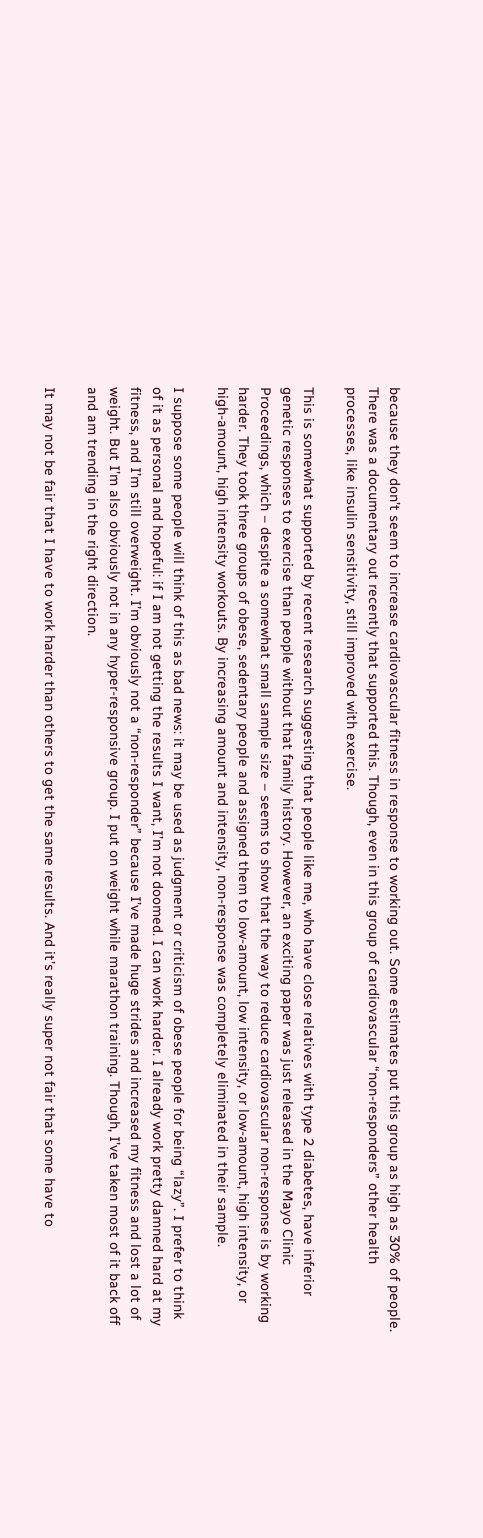because they don’t seem to increase cardiovascular fitness in response to working out. Some estimates put this group as high as 30% of people. There was a documentary out recently that supported this. Though, even in this group of cardiovascular “non-responders” other health processes, like insulin sensitivity, still improved with exercise.

This is somewhat supported by recent research suggesting that people like me, who have close relatives with type 2 diabetes, have inferior genetic responses to exercise than people without that family history. However, an exciting paper was just released in the Mayo Clinic Proceedings, which – despite a somewhat small sample size – seems to show that the way to reduce cardiovascular non-response is by working harder. They took three groups of obese, sedentary people and assigned them to low-amount, low intensity, or low-amount, high intensity, or high-amount, high intensity workouts. By increasing amount and intensity, non-response was completely eliminated in their sample.

I suppose some people will think of this as bad news: it may be used as judgment or criticism of obese people for being “lazy”. I prefer to think of it as personal and hopeful: if I am not getting the results I want, I’m not doomed. I can work harder. I already work pretty damned hard at my fitness, and I’m still overweight. I’m obviously not a “non-responder” because I’ve made huge strides and increased my fitness and lost a lot of weight. But I’m also obviously not in any hyper-responsive group. I put on weight while marathon training. Though, I’ve taken most of it back off and am trending in the right direction.

It may not be fair that I have to work harder than others to get the same results. And it’s really super not fair that some have to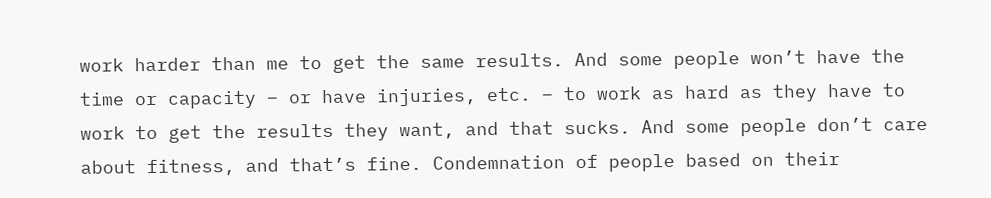work harder than me to get the same results. And some people won’t have the time or capacity – or have injuries, etc. – to work as hard as they have to work to get the results they want, and that sucks. And some people don’t care about fitness, and that’s fine. Condemnation of people based on their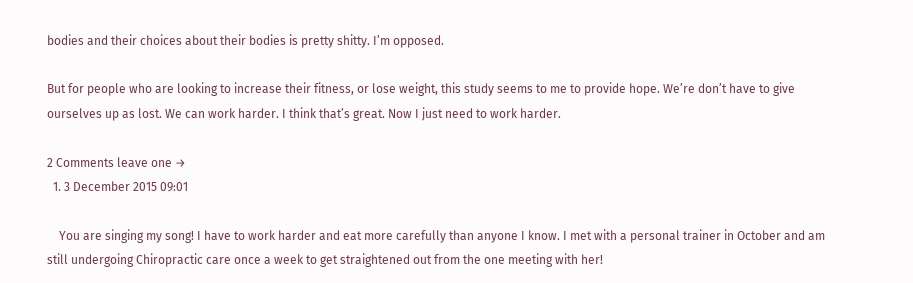bodies and their choices about their bodies is pretty shitty. I’m opposed.

But for people who are looking to increase their fitness, or lose weight, this study seems to me to provide hope. We’re don’t have to give ourselves up as lost. We can work harder. I think that’s great. Now I just need to work harder.

2 Comments leave one →
  1. 3 December 2015 09:01

    You are singing my song! I have to work harder and eat more carefully than anyone I know. I met with a personal trainer in October and am still undergoing Chiropractic care once a week to get straightened out from the one meeting with her!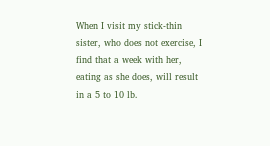When I visit my stick-thin sister, who does not exercise, I find that a week with her, eating as she does, will result in a 5 to 10 lb.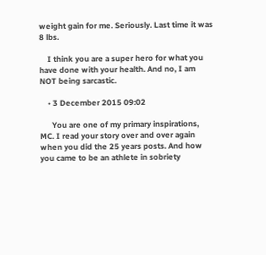weight gain for me. Seriously. Last time it was 8 lbs.

    I think you are a super hero for what you have done with your health. And no, I am NOT being sarcastic.

    • 3 December 2015 09:02

      You are one of my primary inspirations, MC. I read your story over and over again when you did the 25 years posts. And how you came to be an athlete in sobriety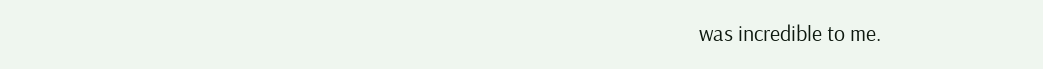was incredible to me.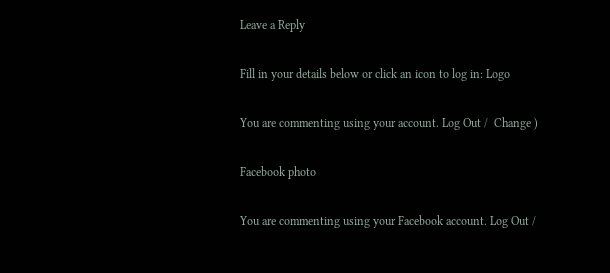Leave a Reply

Fill in your details below or click an icon to log in: Logo

You are commenting using your account. Log Out /  Change )

Facebook photo

You are commenting using your Facebook account. Log Out /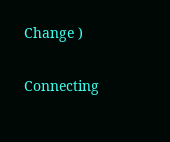Change )

Connecting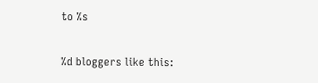to %s

%d bloggers like this: